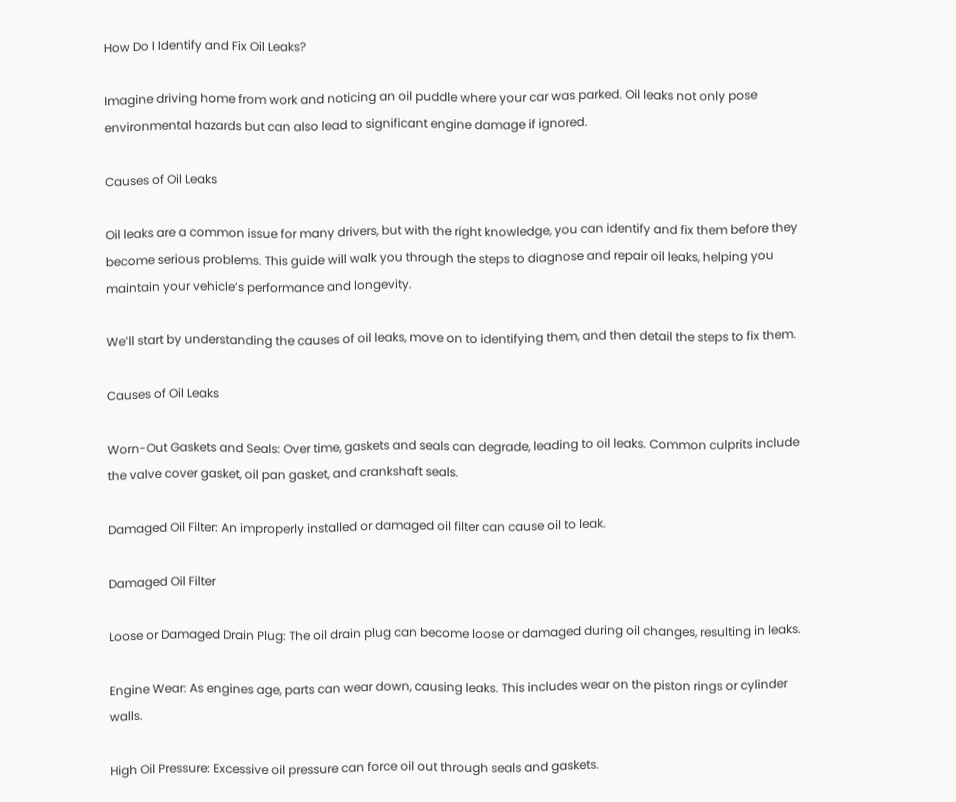How Do I Identify and Fix Oil Leaks?

Imagine driving home from work and noticing an oil puddle where your car was parked. Oil leaks not only pose environmental hazards but can also lead to significant engine damage if ignored.

Causes of Oil Leaks

Oil leaks are a common issue for many drivers, but with the right knowledge, you can identify and fix them before they become serious problems. This guide will walk you through the steps to diagnose and repair oil leaks, helping you maintain your vehicle’s performance and longevity.

We’ll start by understanding the causes of oil leaks, move on to identifying them, and then detail the steps to fix them.

Causes of Oil Leaks

Worn-Out Gaskets and Seals: Over time, gaskets and seals can degrade, leading to oil leaks. Common culprits include the valve cover gasket, oil pan gasket, and crankshaft seals.

Damaged Oil Filter: An improperly installed or damaged oil filter can cause oil to leak.

Damaged Oil Filter

Loose or Damaged Drain Plug: The oil drain plug can become loose or damaged during oil changes, resulting in leaks.

Engine Wear: As engines age, parts can wear down, causing leaks. This includes wear on the piston rings or cylinder walls.

High Oil Pressure: Excessive oil pressure can force oil out through seals and gaskets.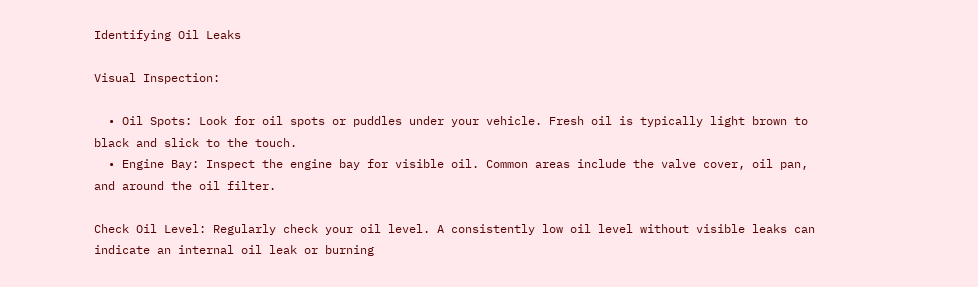Identifying Oil Leaks

Visual Inspection:

  • Oil Spots: Look for oil spots or puddles under your vehicle. Fresh oil is typically light brown to black and slick to the touch.
  • Engine Bay: Inspect the engine bay for visible oil. Common areas include the valve cover, oil pan, and around the oil filter.

Check Oil Level: Regularly check your oil level. A consistently low oil level without visible leaks can indicate an internal oil leak or burning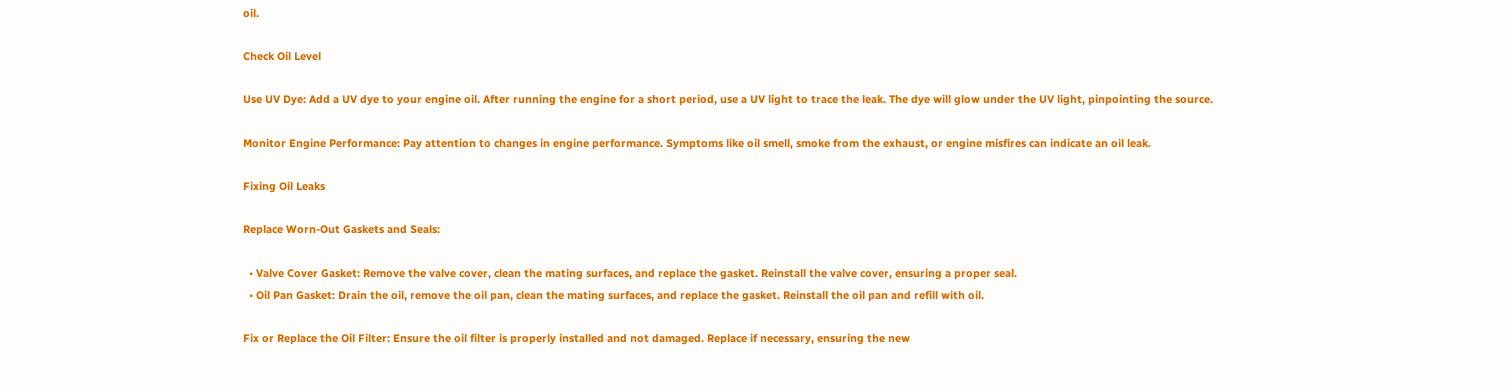oil.

Check Oil Level

Use UV Dye: Add a UV dye to your engine oil. After running the engine for a short period, use a UV light to trace the leak. The dye will glow under the UV light, pinpointing the source.

Monitor Engine Performance: Pay attention to changes in engine performance. Symptoms like oil smell, smoke from the exhaust, or engine misfires can indicate an oil leak.

Fixing Oil Leaks

Replace Worn-Out Gaskets and Seals:

  • Valve Cover Gasket: Remove the valve cover, clean the mating surfaces, and replace the gasket. Reinstall the valve cover, ensuring a proper seal.
  • Oil Pan Gasket: Drain the oil, remove the oil pan, clean the mating surfaces, and replace the gasket. Reinstall the oil pan and refill with oil.

Fix or Replace the Oil Filter: Ensure the oil filter is properly installed and not damaged. Replace if necessary, ensuring the new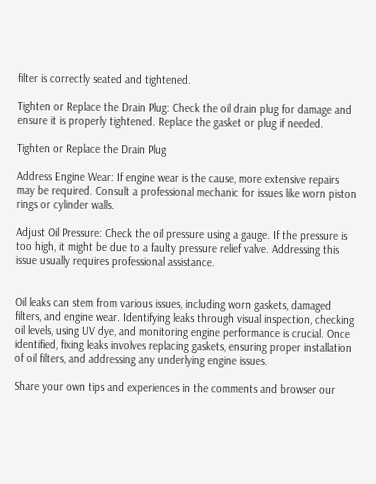filter is correctly seated and tightened.

Tighten or Replace the Drain Plug: Check the oil drain plug for damage and ensure it is properly tightened. Replace the gasket or plug if needed.

Tighten or Replace the Drain Plug

Address Engine Wear: If engine wear is the cause, more extensive repairs may be required. Consult a professional mechanic for issues like worn piston rings or cylinder walls.

Adjust Oil Pressure: Check the oil pressure using a gauge. If the pressure is too high, it might be due to a faulty pressure relief valve. Addressing this issue usually requires professional assistance.


Oil leaks can stem from various issues, including worn gaskets, damaged filters, and engine wear. Identifying leaks through visual inspection, checking oil levels, using UV dye, and monitoring engine performance is crucial. Once identified, fixing leaks involves replacing gaskets, ensuring proper installation of oil filters, and addressing any underlying engine issues.

Share your own tips and experiences in the comments and browser our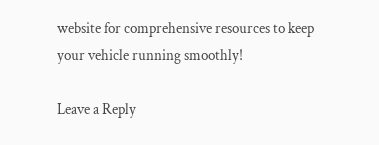website for comprehensive resources to keep your vehicle running smoothly!

Leave a Reply